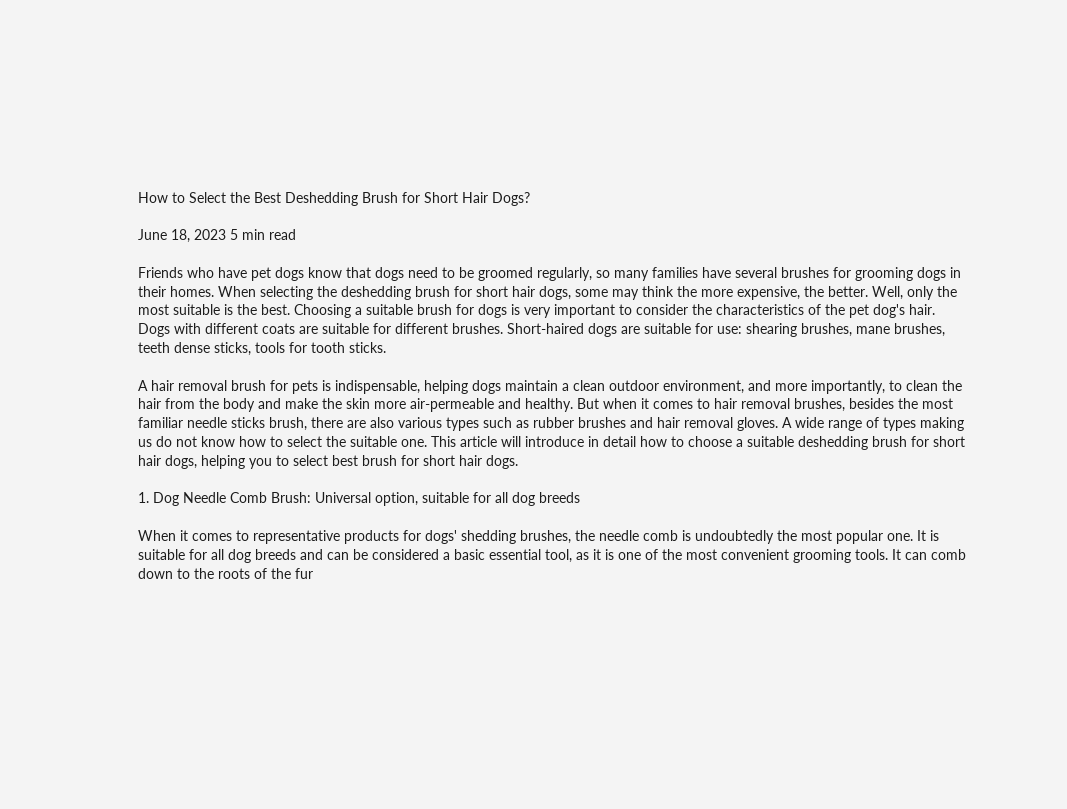How to Select the Best Deshedding Brush for Short Hair Dogs?

June 18, 2023 5 min read

Friends who have pet dogs know that dogs need to be groomed regularly, so many families have several brushes for grooming dogs in their homes. When selecting the deshedding brush for short hair dogs, some may think the more expensive, the better. Well, only the most suitable is the best. Choosing a suitable brush for dogs is very important to consider the characteristics of the pet dog's hair.  Dogs with different coats are suitable for different brushes. Short-haired dogs are suitable for use: shearing brushes, mane brushes, teeth dense sticks, tools for tooth sticks.

A hair removal brush for pets is indispensable, helping dogs maintain a clean outdoor environment, and more importantly, to clean the hair from the body and make the skin more air-permeable and healthy. But when it comes to hair removal brushes, besides the most familiar needle sticks brush, there are also various types such as rubber brushes and hair removal gloves. A wide range of types making us do not know how to select the suitable one. This article will introduce in detail how to choose a suitable deshedding brush for short hair dogs, helping you to select best brush for short hair dogs.

1. Dog Needle Comb Brush: Universal option, suitable for all dog breeds

When it comes to representative products for dogs' shedding brushes, the needle comb is undoubtedly the most popular one. It is suitable for all dog breeds and can be considered a basic essential tool, as it is one of the most convenient grooming tools. It can comb down to the roots of the fur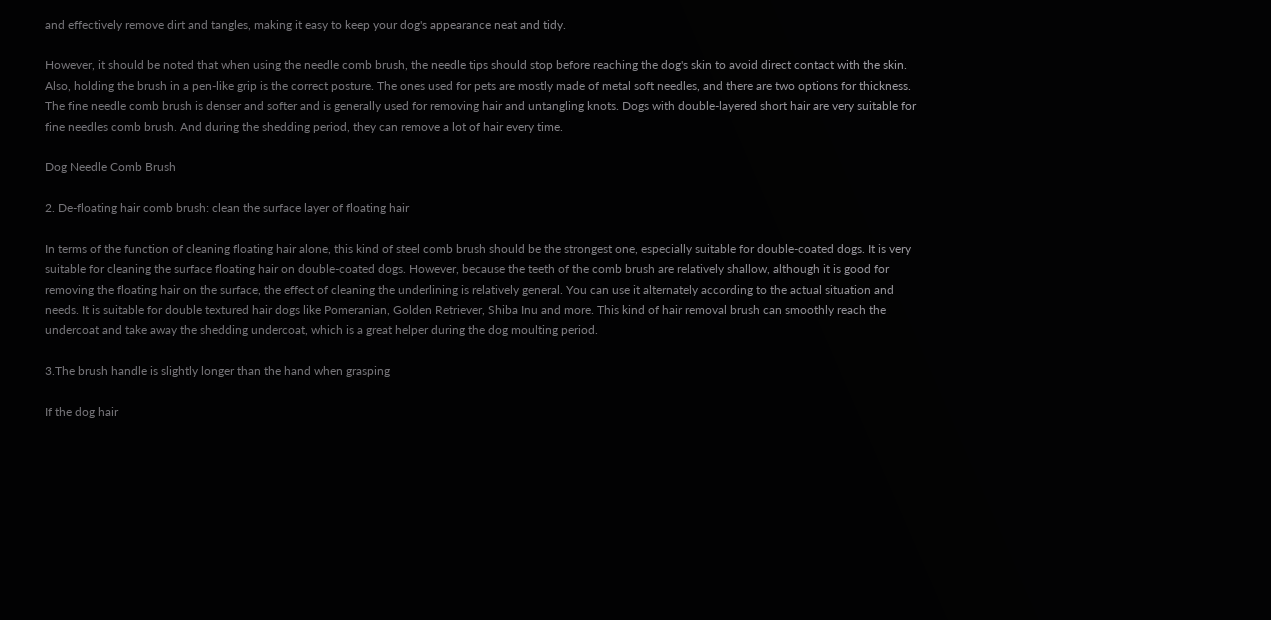and effectively remove dirt and tangles, making it easy to keep your dog's appearance neat and tidy.

However, it should be noted that when using the needle comb brush, the needle tips should stop before reaching the dog's skin to avoid direct contact with the skin. Also, holding the brush in a pen-like grip is the correct posture. The ones used for pets are mostly made of metal soft needles, and there are two options for thickness. The fine needle comb brush is denser and softer and is generally used for removing hair and untangling knots. Dogs with double-layered short hair are very suitable for fine needles comb brush. And during the shedding period, they can remove a lot of hair every time.

Dog Needle Comb Brush

2. De-floating hair comb brush: clean the surface layer of floating hair

In terms of the function of cleaning floating hair alone, this kind of steel comb brush should be the strongest one, especially suitable for double-coated dogs. It is very suitable for cleaning the surface floating hair on double-coated dogs. However, because the teeth of the comb brush are relatively shallow, although it is good for removing the floating hair on the surface, the effect of cleaning the underlining is relatively general. You can use it alternately according to the actual situation and needs. It is suitable for double textured hair dogs like Pomeranian, Golden Retriever, Shiba Inu and more. This kind of hair removal brush can smoothly reach the undercoat and take away the shedding undercoat, which is a great helper during the dog moulting period.

3.The brush handle is slightly longer than the hand when grasping

If the dog hair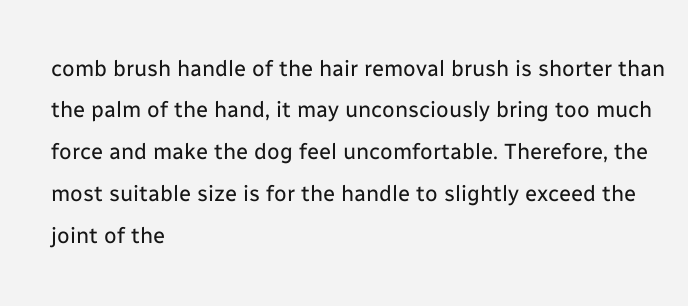comb brush handle of the hair removal brush is shorter than the palm of the hand, it may unconsciously bring too much force and make the dog feel uncomfortable. Therefore, the most suitable size is for the handle to slightly exceed the joint of the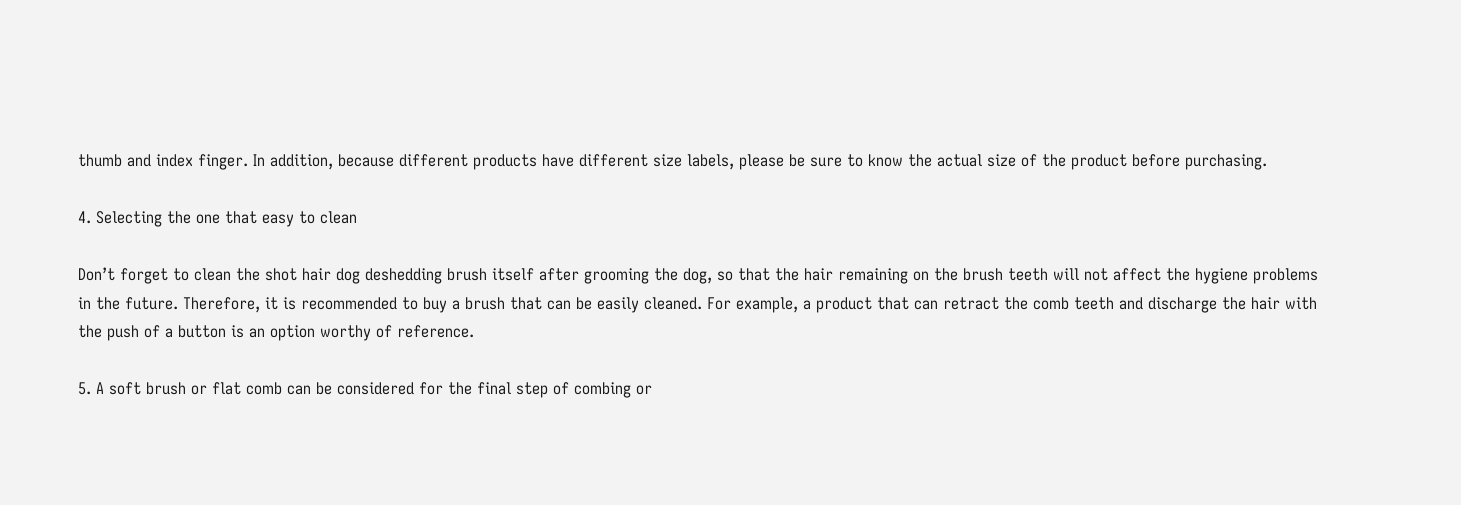thumb and index finger. In addition, because different products have different size labels, please be sure to know the actual size of the product before purchasing.

4. Selecting the one that easy to clean

Don’t forget to clean the shot hair dog deshedding brush itself after grooming the dog, so that the hair remaining on the brush teeth will not affect the hygiene problems in the future. Therefore, it is recommended to buy a brush that can be easily cleaned. For example, a product that can retract the comb teeth and discharge the hair with the push of a button is an option worthy of reference.

5. A soft brush or flat comb can be considered for the final step of combing or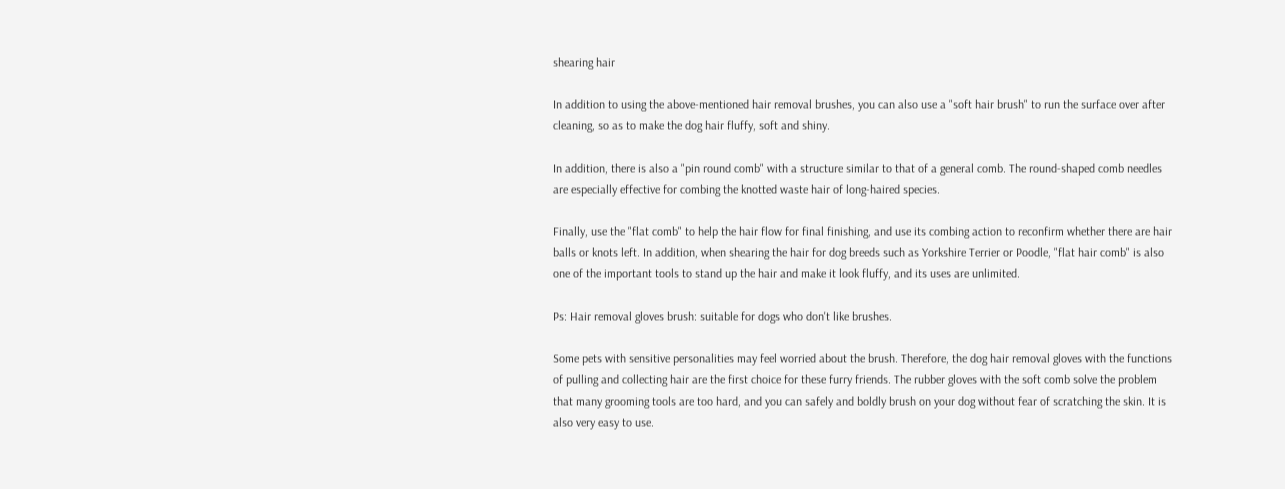shearing hair

In addition to using the above-mentioned hair removal brushes, you can also use a "soft hair brush" to run the surface over after cleaning, so as to make the dog hair fluffy, soft and shiny.

In addition, there is also a "pin round comb" with a structure similar to that of a general comb. The round-shaped comb needles are especially effective for combing the knotted waste hair of long-haired species.

Finally, use the "flat comb" to help the hair flow for final finishing, and use its combing action to reconfirm whether there are hair balls or knots left. In addition, when shearing the hair for dog breeds such as Yorkshire Terrier or Poodle, "flat hair comb" is also one of the important tools to stand up the hair and make it look fluffy, and its uses are unlimited.

Ps: Hair removal gloves brush: suitable for dogs who don't like brushes.

Some pets with sensitive personalities may feel worried about the brush. Therefore, the dog hair removal gloves with the functions of pulling and collecting hair are the first choice for these furry friends. The rubber gloves with the soft comb solve the problem that many grooming tools are too hard, and you can safely and boldly brush on your dog without fear of scratching the skin. It is also very easy to use.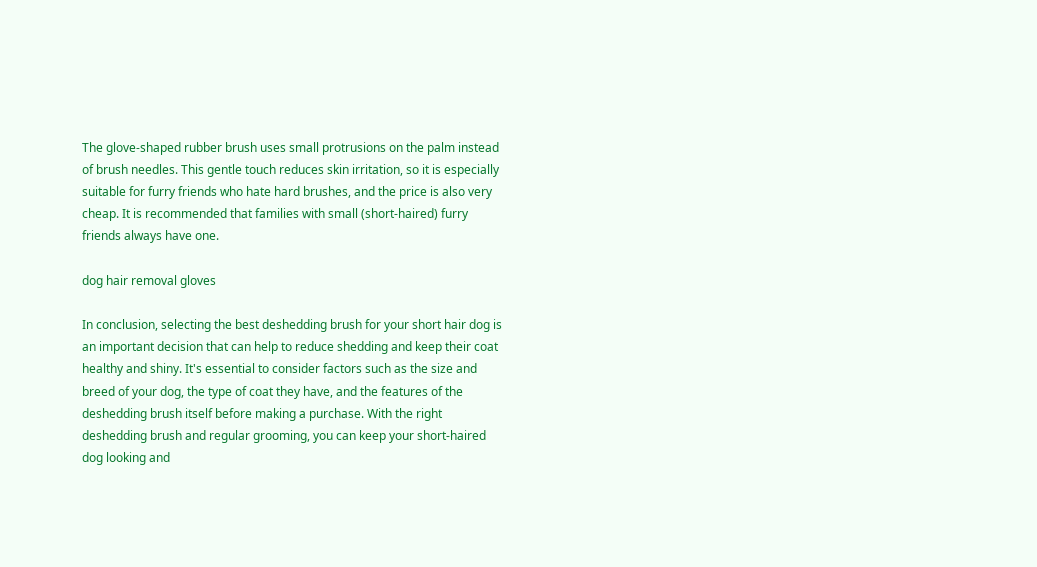The glove-shaped rubber brush uses small protrusions on the palm instead of brush needles. This gentle touch reduces skin irritation, so it is especially suitable for furry friends who hate hard brushes, and the price is also very cheap. It is recommended that families with small (short-haired) furry friends always have one.

dog hair removal gloves

In conclusion, selecting the best deshedding brush for your short hair dog is an important decision that can help to reduce shedding and keep their coat healthy and shiny. It's essential to consider factors such as the size and breed of your dog, the type of coat they have, and the features of the deshedding brush itself before making a purchase. With the right deshedding brush and regular grooming, you can keep your short-haired dog looking and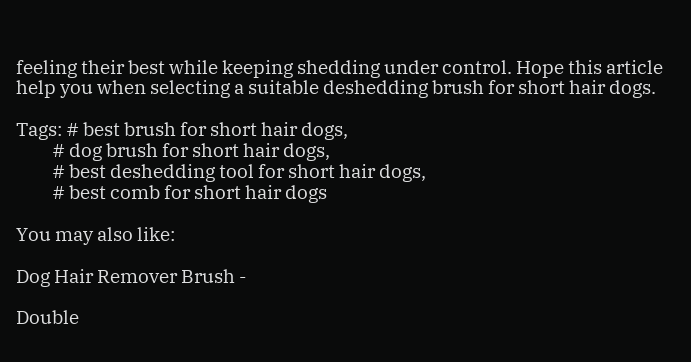feeling their best while keeping shedding under control. Hope this article help you when selecting a suitable deshedding brush for short hair dogs.

Tags: # best brush for short hair dogs,
         # dog brush for short hair dogs,
         # best deshedding tool for short hair dogs,
         # best comb for short hair dogs

You may also like:

Dog Hair Remover Brush -

Double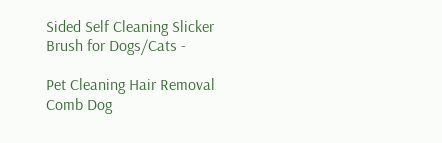Sided Self Cleaning Slicker Brush for Dogs/Cats -

Pet Cleaning Hair Removal Comb Dog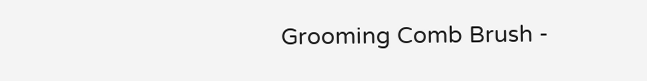Grooming Comb Brush -